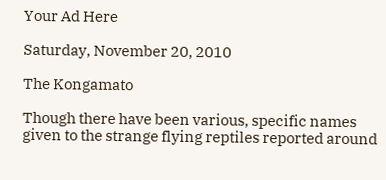Your Ad Here

Saturday, November 20, 2010

The Kongamato

Though there have been various, specific names given to the strange flying reptiles reported around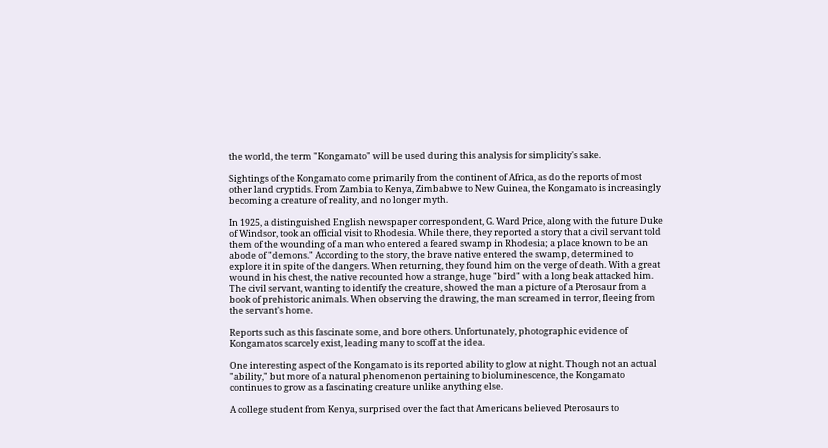the world, the term "Kongamato" will be used during this analysis for simplicity's sake.

Sightings of the Kongamato come primarily from the continent of Africa, as do the reports of most other land cryptids. From Zambia to Kenya, Zimbabwe to New Guinea, the Kongamato is increasingly becoming a creature of reality, and no longer myth.

In 1925, a distinguished English newspaper correspondent, G. Ward Price, along with the future Duke of Windsor, took an official visit to Rhodesia. While there, they reported a story that a civil servant told them of the wounding of a man who entered a feared swamp in Rhodesia; a place known to be an abode of "demons." According to the story, the brave native entered the swamp, determined to explore it in spite of the dangers. When returning, they found him on the verge of death. With a great wound in his chest, the native recounted how a strange, huge "bird" with a long beak attacked him. The civil servant, wanting to identify the creature, showed the man a picture of a Pterosaur from a book of prehistoric animals. When observing the drawing, the man screamed in terror, fleeing from the servant's home.

Reports such as this fascinate some, and bore others. Unfortunately, photographic evidence of Kongamatos scarcely exist, leading many to scoff at the idea.

One interesting aspect of the Kongamato is its reported ability to glow at night. Though not an actual "ability," but more of a natural phenomenon pertaining to bioluminescence, the Kongamato continues to grow as a fascinating creature unlike anything else.

A college student from Kenya, surprised over the fact that Americans believed Pterosaurs to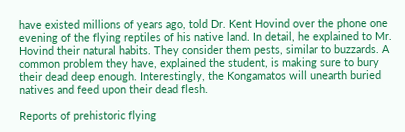have existed millions of years ago, told Dr. Kent Hovind over the phone one evening of the flying reptiles of his native land. In detail, he explained to Mr. Hovind their natural habits. They consider them pests, similar to buzzards. A common problem they have, explained the student, is making sure to bury their dead deep enough. Interestingly, the Kongamatos will unearth buried natives and feed upon their dead flesh.

Reports of prehistoric flying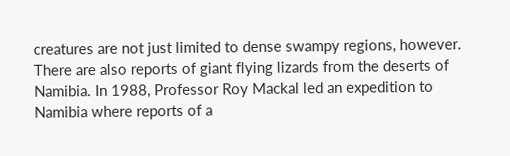creatures are not just limited to dense swampy regions, however. There are also reports of giant flying lizards from the deserts of Namibia. In 1988, Professor Roy Mackal led an expedition to Namibia where reports of a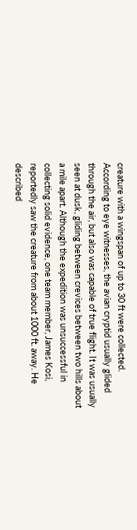creature with a wingspan of up to 30 ft were collected. According to eye witnesses, the avian cryptid usually glided through the air, but also was capable of true flight. It was usually seen at dusk, gliding between crevices between two hills about a mile apart. Although the expedition was unsuccessful in collecting solid evidence, one team member, James Kosi, reportedly saw the creature from about 1000 ft. away. He described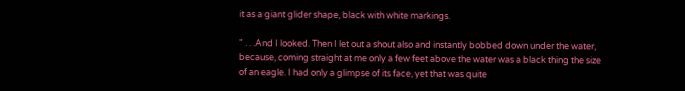it as a giant glider shape, black with white markings.

" . . .And I looked. Then I let out a shout also and instantly bobbed down under the water, because, coming straight at me only a few feet above the water was a black thing the size of an eagle. I had only a glimpse of its face, yet that was quite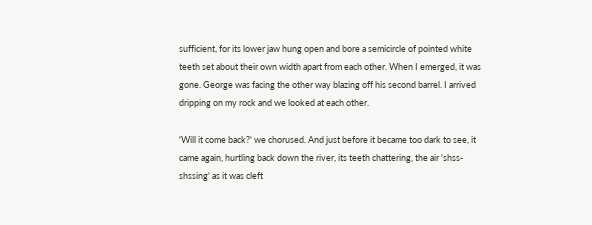sufficient, for its lower jaw hung open and bore a semicircle of pointed white teeth set about their own width apart from each other. When I emerged, it was gone. George was facing the other way blazing off his second barrel. I arrived dripping on my rock and we looked at each other.

'Will it come back?' we chorused. And just before it became too dark to see, it came again, hurtling back down the river, its teeth chattering, the air 'shss-shssing' as it was cleft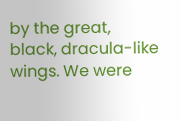by the great, black, dracula-like wings. We were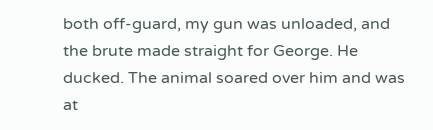both off-guard, my gun was unloaded, and the brute made straight for George. He ducked. The animal soared over him and was at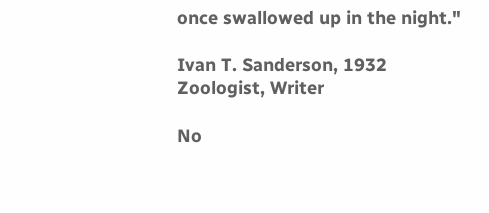once swallowed up in the night."

Ivan T. Sanderson, 1932
Zoologist, Writer

No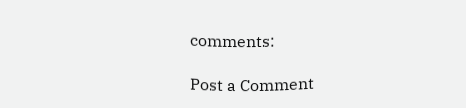comments:

Post a Comment